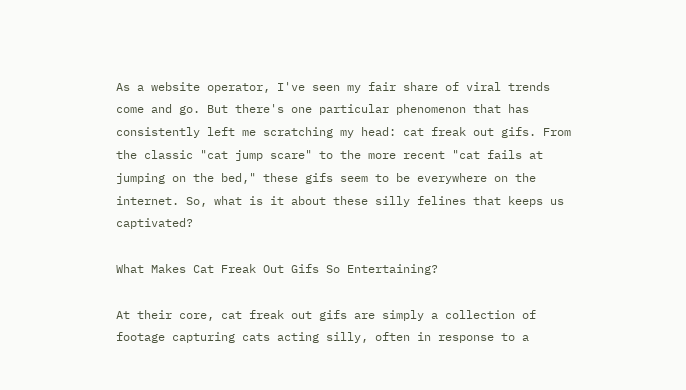As a website operator, I've seen my fair share of viral trends come and go. But there's one particular phenomenon that has consistently left me scratching my head: cat freak out gifs. From the classic "cat jump scare" to the more recent "cat fails at jumping on the bed," these gifs seem to be everywhere on the internet. So, what is it about these silly felines that keeps us captivated?

What Makes Cat Freak Out Gifs So Entertaining?

At their core, cat freak out gifs are simply a collection of footage capturing cats acting silly, often in response to a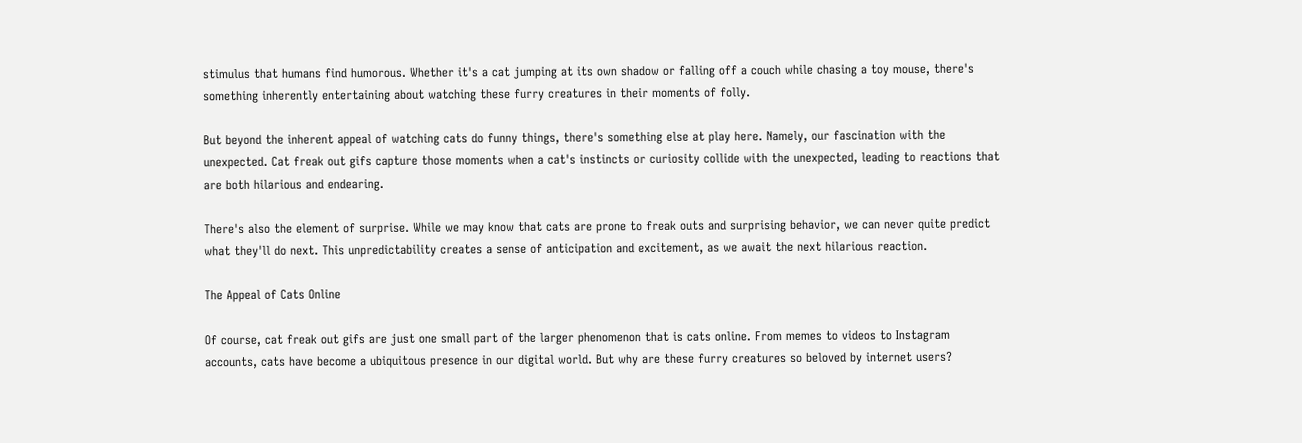stimulus that humans find humorous. Whether it's a cat jumping at its own shadow or falling off a couch while chasing a toy mouse, there's something inherently entertaining about watching these furry creatures in their moments of folly.

But beyond the inherent appeal of watching cats do funny things, there's something else at play here. Namely, our fascination with the unexpected. Cat freak out gifs capture those moments when a cat's instincts or curiosity collide with the unexpected, leading to reactions that are both hilarious and endearing.

There's also the element of surprise. While we may know that cats are prone to freak outs and surprising behavior, we can never quite predict what they'll do next. This unpredictability creates a sense of anticipation and excitement, as we await the next hilarious reaction.

The Appeal of Cats Online

Of course, cat freak out gifs are just one small part of the larger phenomenon that is cats online. From memes to videos to Instagram accounts, cats have become a ubiquitous presence in our digital world. But why are these furry creatures so beloved by internet users?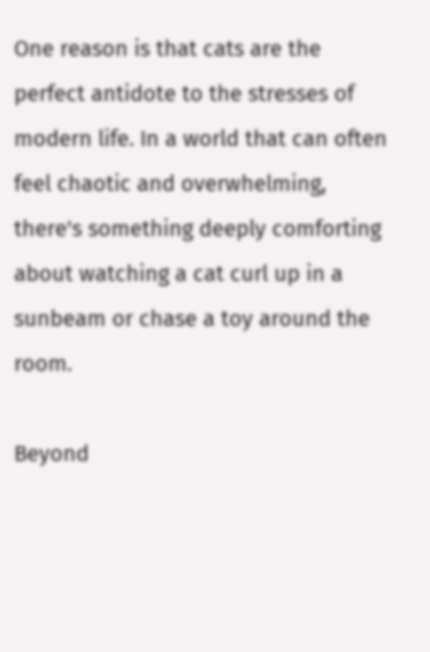One reason is that cats are the perfect antidote to the stresses of modern life. In a world that can often feel chaotic and overwhelming, there's something deeply comforting about watching a cat curl up in a sunbeam or chase a toy around the room.

Beyond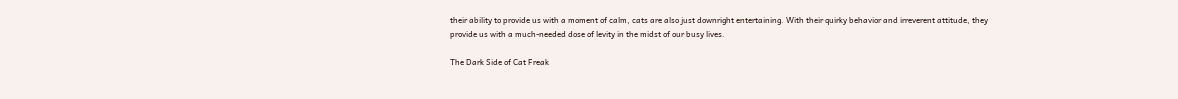their ability to provide us with a moment of calm, cats are also just downright entertaining. With their quirky behavior and irreverent attitude, they provide us with a much-needed dose of levity in the midst of our busy lives.

The Dark Side of Cat Freak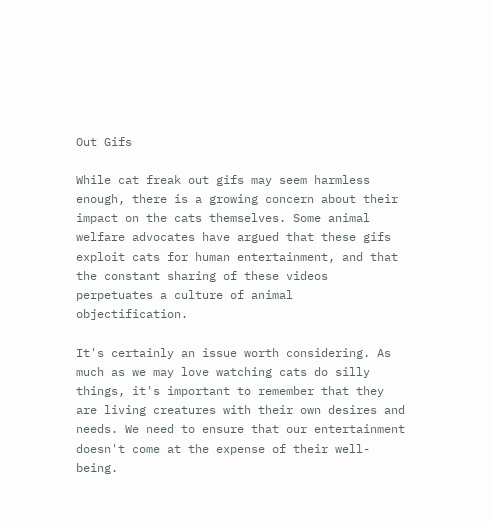Out Gifs

While cat freak out gifs may seem harmless enough, there is a growing concern about their impact on the cats themselves. Some animal welfare advocates have argued that these gifs exploit cats for human entertainment, and that the constant sharing of these videos perpetuates a culture of animal objectification.

It's certainly an issue worth considering. As much as we may love watching cats do silly things, it's important to remember that they are living creatures with their own desires and needs. We need to ensure that our entertainment doesn't come at the expense of their well-being.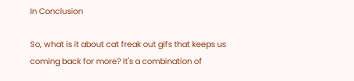In Conclusion

So, what is it about cat freak out gifs that keeps us coming back for more? It's a combination of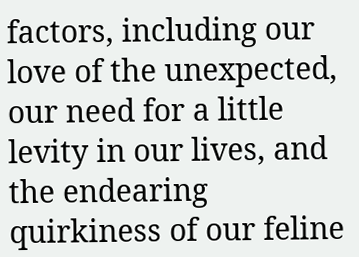factors, including our love of the unexpected, our need for a little levity in our lives, and the endearing quirkiness of our feline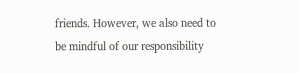friends. However, we also need to be mindful of our responsibility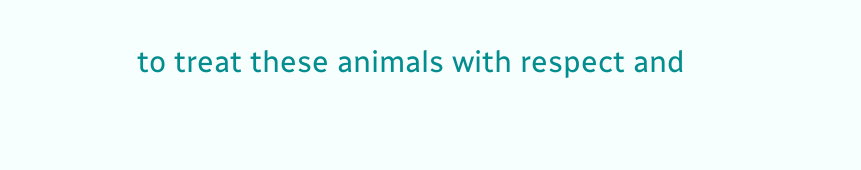to treat these animals with respect and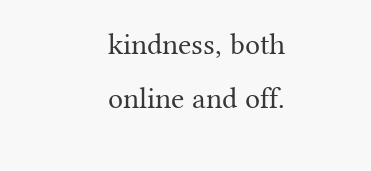kindness, both online and off.